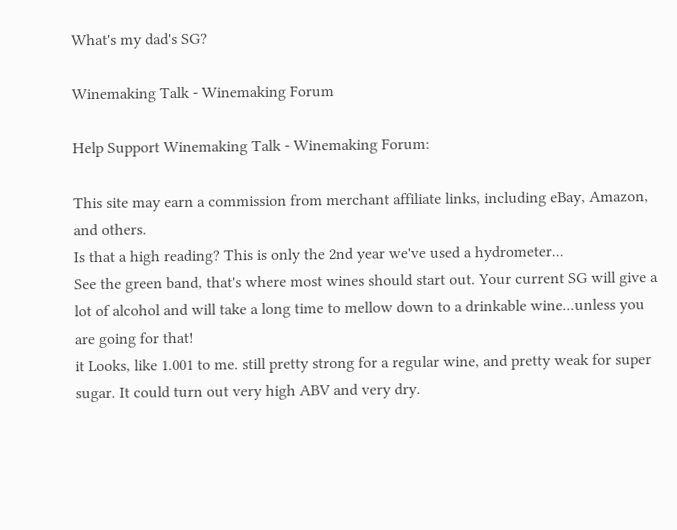What's my dad's SG?

Winemaking Talk - Winemaking Forum

Help Support Winemaking Talk - Winemaking Forum:

This site may earn a commission from merchant affiliate links, including eBay, Amazon, and others.
Is that a high reading? This is only the 2nd year we've used a hydrometer...
See the green band, that's where most wines should start out. Your current SG will give a lot of alcohol and will take a long time to mellow down to a drinkable wine...unless you are going for that!
it Looks, like 1.001 to me. still pretty strong for a regular wine, and pretty weak for super sugar. It could turn out very high ABV and very dry.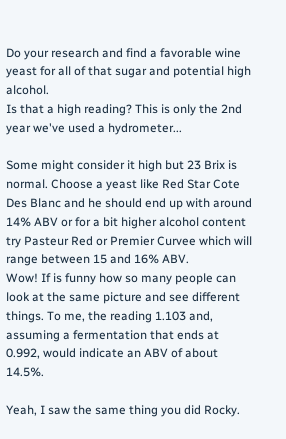Do your research and find a favorable wine yeast for all of that sugar and potential high alcohol.
Is that a high reading? This is only the 2nd year we've used a hydrometer...

Some might consider it high but 23 Brix is normal. Choose a yeast like Red Star Cote Des Blanc and he should end up with around 14% ABV or for a bit higher alcohol content try Pasteur Red or Premier Curvee which will range between 15 and 16% ABV.
Wow! If is funny how so many people can look at the same picture and see different things. To me, the reading 1.103 and, assuming a fermentation that ends at 0.992, would indicate an ABV of about 14.5%.

Yeah, I saw the same thing you did Rocky.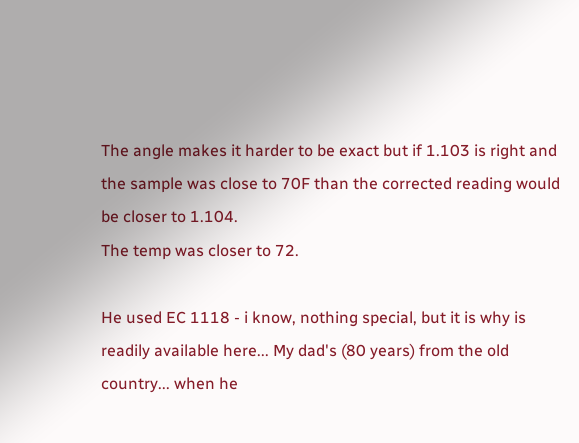The angle makes it harder to be exact but if 1.103 is right and the sample was close to 70F than the corrected reading would be closer to 1.104.
The temp was closer to 72.

He used EC 1118 - i know, nothing special, but it is why is readily available here... My dad's (80 years) from the old country... when he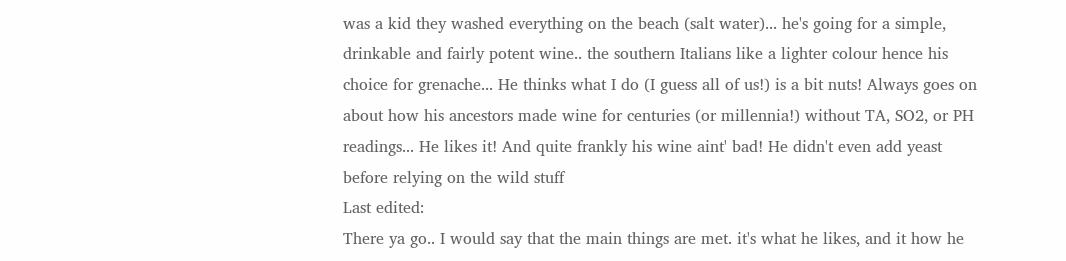was a kid they washed everything on the beach (salt water)... he's going for a simple, drinkable and fairly potent wine.. the southern Italians like a lighter colour hence his choice for grenache... He thinks what I do (I guess all of us!) is a bit nuts! Always goes on about how his ancestors made wine for centuries (or millennia!) without TA, SO2, or PH readings... He likes it! And quite frankly his wine aint' bad! He didn't even add yeast before relying on the wild stuff
Last edited:
There ya go.. I would say that the main things are met. it's what he likes, and it how he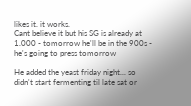likes it. it works.
Cant believe it but his SG is already at 1.000 - tomorrow he'll be in the 900s - he's going to press tomorrow

He added the yeast friday night... so didn't start fermenting til late sat or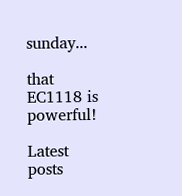sunday...

that EC1118 is powerful!

Latest posts